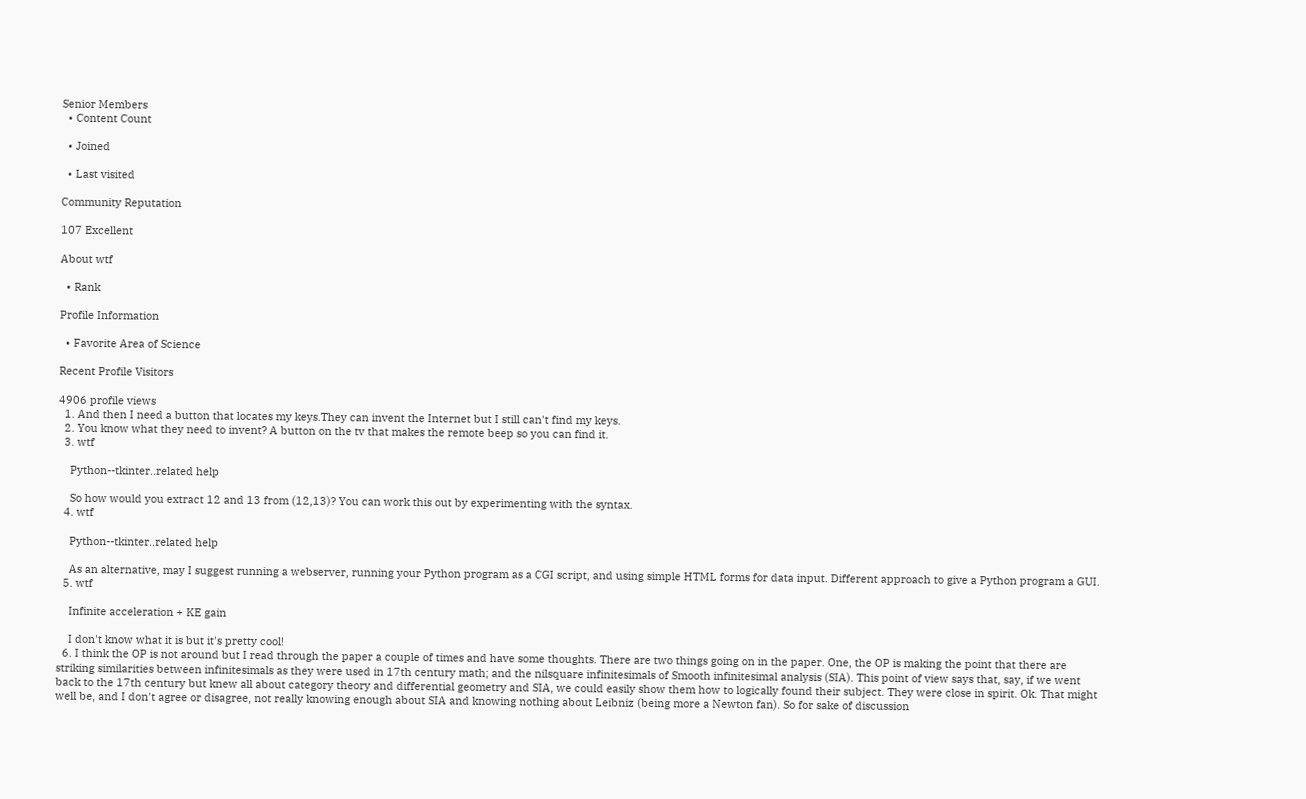Senior Members
  • Content Count

  • Joined

  • Last visited

Community Reputation

107 Excellent

About wtf

  • Rank

Profile Information

  • Favorite Area of Science

Recent Profile Visitors

4906 profile views
  1. And then I need a button that locates my keys.They can invent the Internet but I still can't find my keys.
  2. You know what they need to invent? A button on the tv that makes the remote beep so you can find it.
  3. wtf

    Python--tkinter..related help

    So how would you extract 12 and 13 from (12,13)? You can work this out by experimenting with the syntax.
  4. wtf

    Python--tkinter..related help

    As an alternative, may I suggest running a webserver, running your Python program as a CGI script, and using simple HTML forms for data input. Different approach to give a Python program a GUI.
  5. wtf

    Infinite acceleration + KE gain

    I don't know what it is but it's pretty cool!
  6. I think the OP is not around but I read through the paper a couple of times and have some thoughts. There are two things going on in the paper. One, the OP is making the point that there are striking similarities between infinitesimals as they were used in 17th century math; and the nilsquare infinitesimals of Smooth infinitesimal analysis (SIA). This point of view says that, say, if we went back to the 17th century but knew all about category theory and differential geometry and SIA, we could easily show them how to logically found their subject. They were close in spirit. Ok. That might well be, and I don't agree or disagree, not really knowing enough about SIA and knowing nothing about Leibniz (being more a Newton fan). So for sake of discussion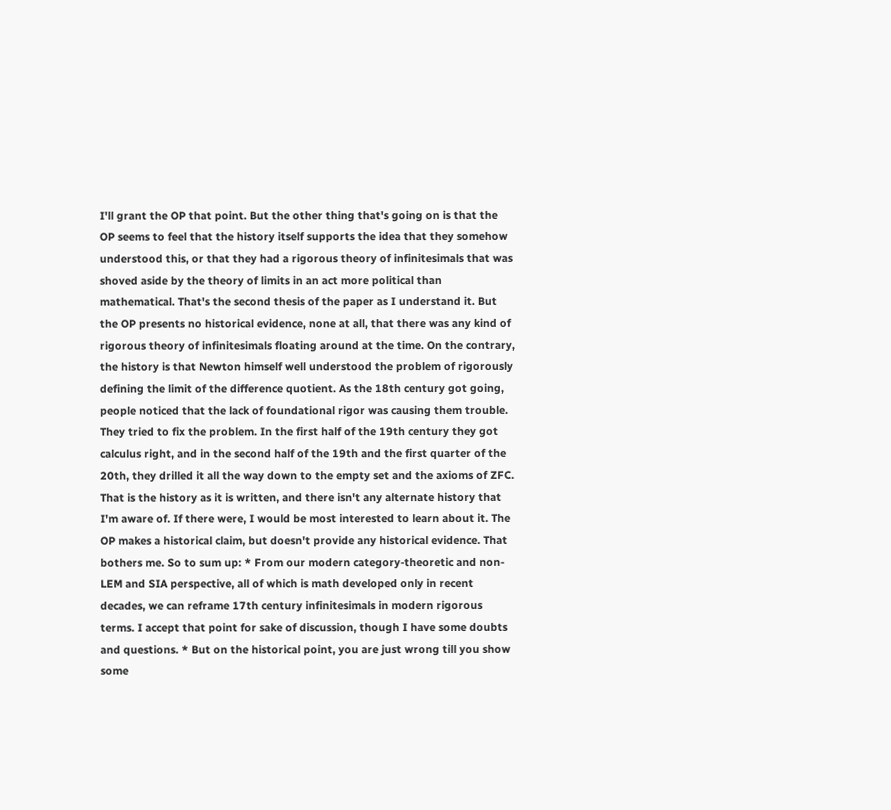I'll grant the OP that point. But the other thing that's going on is that the OP seems to feel that the history itself supports the idea that they somehow understood this, or that they had a rigorous theory of infinitesimals that was shoved aside by the theory of limits in an act more political than mathematical. That's the second thesis of the paper as I understand it. But the OP presents no historical evidence, none at all, that there was any kind of rigorous theory of infinitesimals floating around at the time. On the contrary, the history is that Newton himself well understood the problem of rigorously defining the limit of the difference quotient. As the 18th century got going, people noticed that the lack of foundational rigor was causing them trouble. They tried to fix the problem. In the first half of the 19th century they got calculus right, and in the second half of the 19th and the first quarter of the 20th, they drilled it all the way down to the empty set and the axioms of ZFC. That is the history as it is written, and there isn't any alternate history that I'm aware of. If there were, I would be most interested to learn about it. The OP makes a historical claim, but doesn't provide any historical evidence. That bothers me. So to sum up: * From our modern category-theoretic and non-LEM and SIA perspective, all of which is math developed only in recent decades, we can reframe 17th century infinitesimals in modern rigorous terms. I accept that point for sake of discussion, though I have some doubts and questions. * But on the historical point, you are just wrong till you show some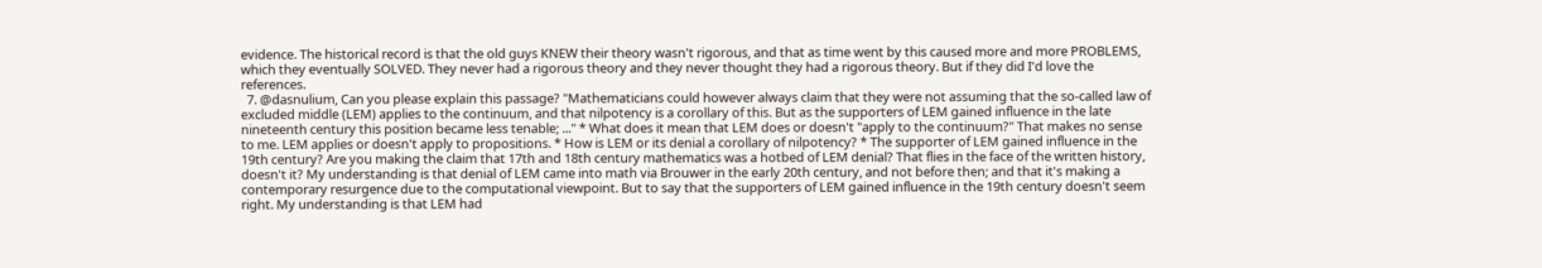evidence. The historical record is that the old guys KNEW their theory wasn't rigorous, and that as time went by this caused more and more PROBLEMS, which they eventually SOLVED. They never had a rigorous theory and they never thought they had a rigorous theory. But if they did I'd love the references.
  7. @dasnulium, Can you please explain this passage? "Mathematicians could however always claim that they were not assuming that the so-called law of excluded middle (LEM) applies to the continuum, and that nilpotency is a corollary of this. But as the supporters of LEM gained influence in the late nineteenth century this position became less tenable; ..." * What does it mean that LEM does or doesn't "apply to the continuum?" That makes no sense to me. LEM applies or doesn't apply to propositions. * How is LEM or its denial a corollary of nilpotency? * The supporter of LEM gained influence in the 19th century? Are you making the claim that 17th and 18th century mathematics was a hotbed of LEM denial? That flies in the face of the written history, doesn't it? My understanding is that denial of LEM came into math via Brouwer in the early 20th century, and not before then; and that it's making a contemporary resurgence due to the computational viewpoint. But to say that the supporters of LEM gained influence in the 19th century doesn't seem right. My understanding is that LEM had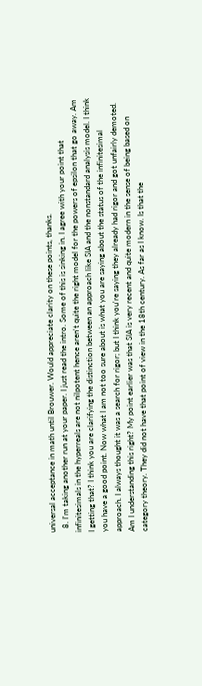universal acceptance in math until Brouwer. Would appreciate clarity on these points, thanks.
  8. I'm taking another run at your paper. I just read the intro. Some of this is sinking in. I agree with your point that infinitesimals in the hyperreals are not nilpotent hence aren't quite the right model for the powers of epsilon that go away. Am I getting that? I think you are clarifying the distinction between an approach like SIA and the nonstandard analysis model. I think you have a good point. Now what I am not too sure about is what you are saying about the status of the infinitesimal approach. I always thought it was a search for rigor; but I think you're saying they already had rigor and got unfairly demoted. Am I understanding this right? My point earlier was that SIA is very recent and quite modern in the sense of being based on category theory. They did not have that point of view in the 18th century. As far as I know. Is that the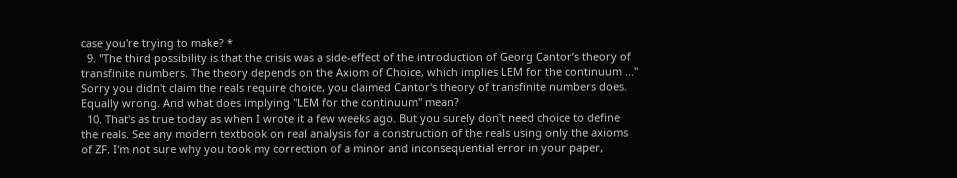case you're trying to make? *
  9. "The third possibility is that the crisis was a side-effect of the introduction of Georg Cantor’s theory of transfinite numbers. The theory depends on the Axiom of Choice, which implies LEM for the continuum ..." Sorry you didn't claim the reals require choice, you claimed Cantor's theory of transfinite numbers does. Equally wrong. And what does implying "LEM for the continuum" mean?
  10. That's as true today as when I wrote it a few weeks ago. But you surely don't need choice to define the reals. See any modern textbook on real analysis for a construction of the reals using only the axioms of ZF. I'm not sure why you took my correction of a minor and inconsequential error in your paper,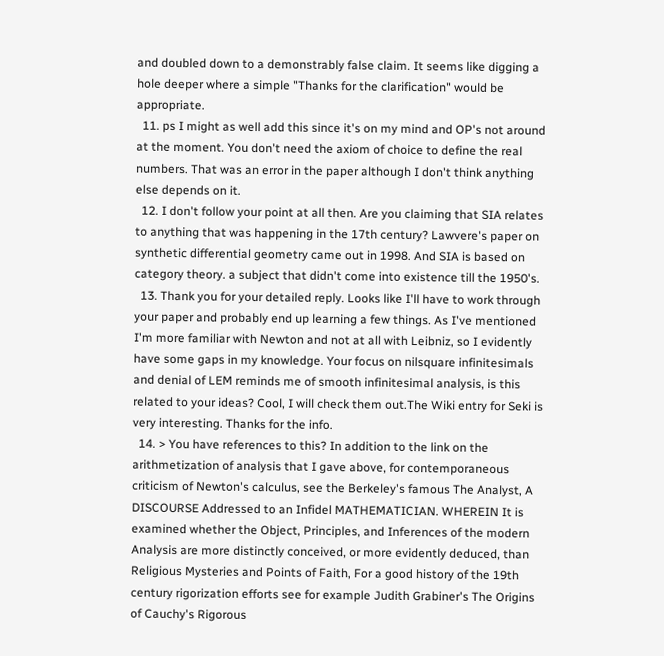and doubled down to a demonstrably false claim. It seems like digging a hole deeper where a simple "Thanks for the clarification" would be appropriate.
  11. ps I might as well add this since it's on my mind and OP's not around at the moment. You don't need the axiom of choice to define the real numbers. That was an error in the paper although I don't think anything else depends on it.
  12. I don't follow your point at all then. Are you claiming that SIA relates to anything that was happening in the 17th century? Lawvere's paper on synthetic differential geometry came out in 1998. And SIA is based on category theory. a subject that didn't come into existence till the 1950's.
  13. Thank you for your detailed reply. Looks like I'll have to work through your paper and probably end up learning a few things. As I've mentioned I'm more familiar with Newton and not at all with Leibniz, so I evidently have some gaps in my knowledge. Your focus on nilsquare infinitesimals and denial of LEM reminds me of smooth infinitesimal analysis, is this related to your ideas? Cool, I will check them out.The Wiki entry for Seki is very interesting. Thanks for the info.
  14. > You have references to this? In addition to the link on the arithmetization of analysis that I gave above, for contemporaneous criticism of Newton's calculus, see the Berkeley's famous The Analyst, A DISCOURSE Addressed to an Infidel MATHEMATICIAN. WHEREIN It is examined whether the Object, Principles, and Inferences of the modern Analysis are more distinctly conceived, or more evidently deduced, than Religious Mysteries and Points of Faith, For a good history of the 19th century rigorization efforts see for example Judith Grabiner's The Origins of Cauchy's Rigorous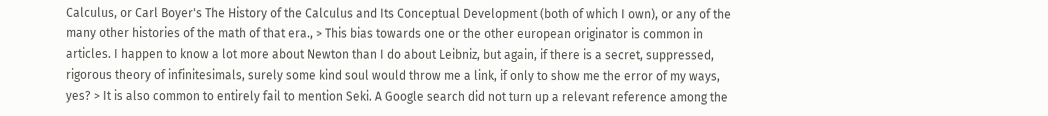Calculus, or Carl Boyer's The History of the Calculus and Its Conceptual Development (both of which I own), or any of the many other histories of the math of that era., > This bias towards one or the other european originator is common in articles. I happen to know a lot more about Newton than I do about Leibniz, but again, if there is a secret, suppressed, rigorous theory of infinitesimals, surely some kind soul would throw me a link, if only to show me the error of my ways, yes? > It is also common to entirely fail to mention Seki. A Google search did not turn up a relevant reference among the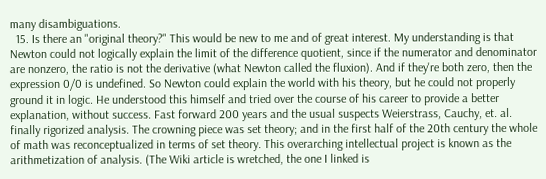many disambiguations.
  15. Is there an "original theory?" This would be new to me and of great interest. My understanding is that Newton could not logically explain the limit of the difference quotient, since if the numerator and denominator are nonzero, the ratio is not the derivative (what Newton called the fluxion). And if they're both zero, then the expression 0/0 is undefined. So Newton could explain the world with his theory, but he could not properly ground it in logic. He understood this himself and tried over the course of his career to provide a better explanation, without success. Fast forward 200 years and the usual suspects Weierstrass, Cauchy, et. al. finally rigorized analysis. The crowning piece was set theory; and in the first half of the 20th century the whole of math was reconceptualized in terms of set theory. This overarching intellectual project is known as the arithmetization of analysis. (The Wiki article is wretched, the one I linked is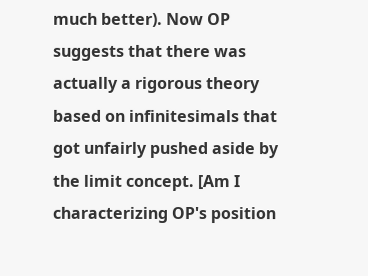much better). Now OP suggests that there was actually a rigorous theory based on infinitesimals that got unfairly pushed aside by the limit concept. [Am I characterizing OP's position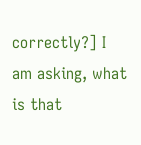correctly?] I am asking, what is that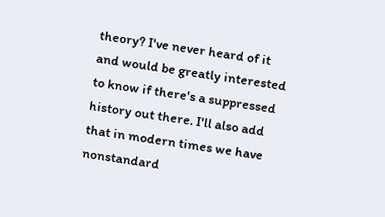theory? I've never heard of it and would be greatly interested to know if there's a suppressed history out there. I'll also add that in modern times we have nonstandard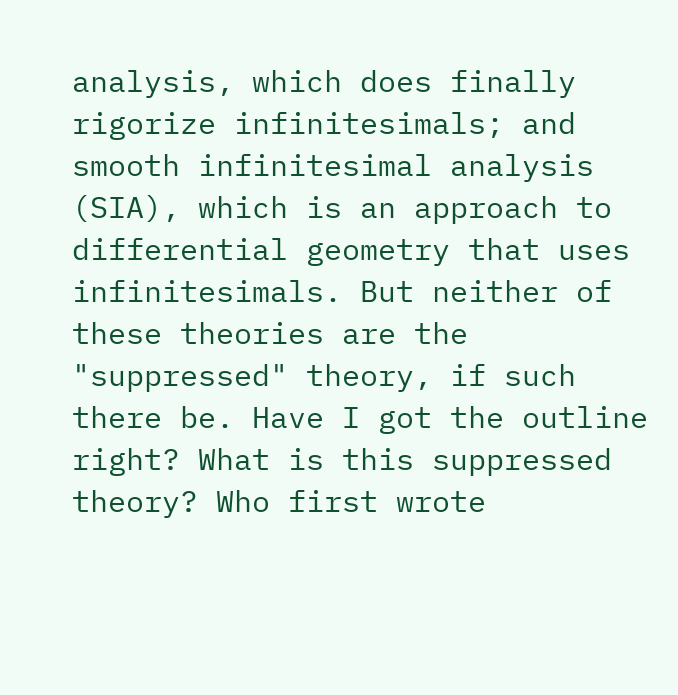analysis, which does finally rigorize infinitesimals; and smooth infinitesimal analysis (SIA), which is an approach to differential geometry that uses infinitesimals. But neither of these theories are the "suppressed" theory, if such there be. Have I got the outline right? What is this suppressed theory? Who first wrote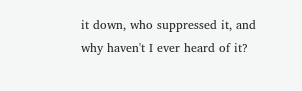it down, who suppressed it, and why haven't I ever heard of it?